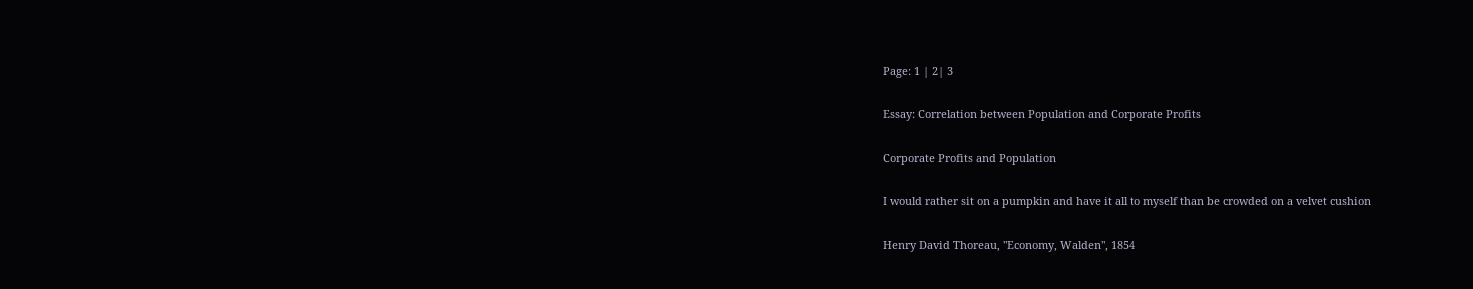Page: 1 | 2| 3

Essay: Correlation between Population and Corporate Profits

Corporate Profits and Population

I would rather sit on a pumpkin and have it all to myself than be crowded on a velvet cushion

Henry David Thoreau, "Economy, Walden", 1854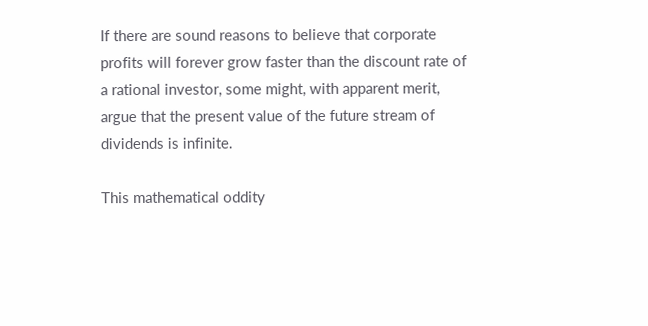If there are sound reasons to believe that corporate profits will forever grow faster than the discount rate of a rational investor, some might, with apparent merit, argue that the present value of the future stream of dividends is infinite.

This mathematical oddity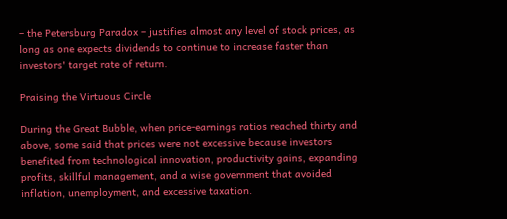– the Petersburg Paradox – justifies almost any level of stock prices, as long as one expects dividends to continue to increase faster than investors' target rate of return.

Praising the Virtuous Circle

During the Great Bubble, when price-earnings ratios reached thirty and above, some said that prices were not excessive because investors benefited from technological innovation, productivity gains, expanding profits, skillful management, and a wise government that avoided inflation, unemployment, and excessive taxation.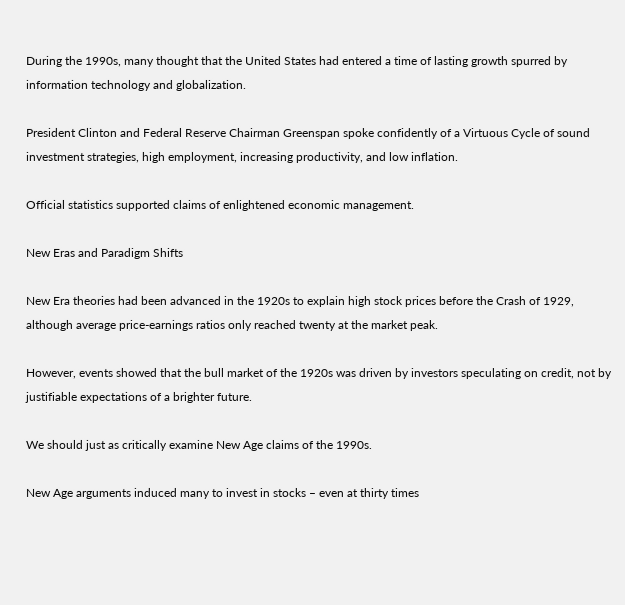During the 1990s, many thought that the United States had entered a time of lasting growth spurred by information technology and globalization.

President Clinton and Federal Reserve Chairman Greenspan spoke confidently of a Virtuous Cycle of sound investment strategies, high employment, increasing productivity, and low inflation.

Official statistics supported claims of enlightened economic management.

New Eras and Paradigm Shifts

New Era theories had been advanced in the 1920s to explain high stock prices before the Crash of 1929, although average price-earnings ratios only reached twenty at the market peak.

However, events showed that the bull market of the 1920s was driven by investors speculating on credit, not by justifiable expectations of a brighter future.

We should just as critically examine New Age claims of the 1990s.

New Age arguments induced many to invest in stocks – even at thirty times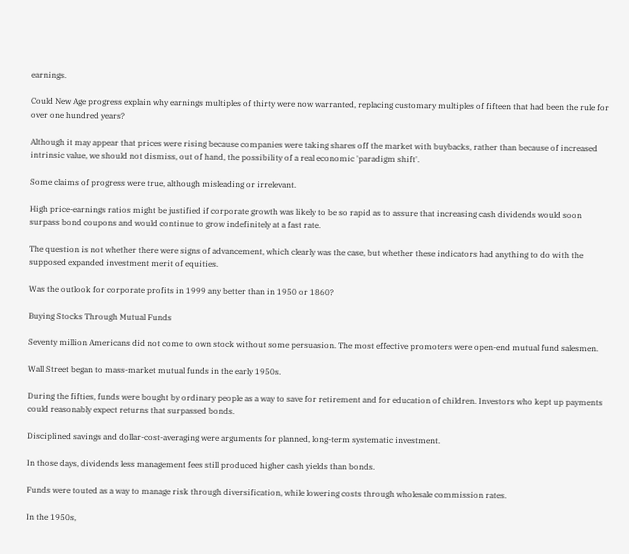earnings.

Could New Age progress explain why earnings multiples of thirty were now warranted, replacing customary multiples of fifteen that had been the rule for over one hundred years?

Although it may appear that prices were rising because companies were taking shares off the market with buybacks, rather than because of increased intrinsic value, we should not dismiss, out of hand, the possibility of a real economic 'paradigm shift'.

Some claims of progress were true, although misleading or irrelevant.

High price-earnings ratios might be justified if corporate growth was likely to be so rapid as to assure that increasing cash dividends would soon surpass bond coupons and would continue to grow indefinitely at a fast rate.

The question is not whether there were signs of advancement, which clearly was the case, but whether these indicators had anything to do with the supposed expanded investment merit of equities.

Was the outlook for corporate profits in 1999 any better than in 1950 or 1860?

Buying Stocks Through Mutual Funds

Seventy million Americans did not come to own stock without some persuasion. The most effective promoters were open-end mutual fund salesmen.

Wall Street began to mass-market mutual funds in the early 1950s.

During the fifties, funds were bought by ordinary people as a way to save for retirement and for education of children. Investors who kept up payments could reasonably expect returns that surpassed bonds.

Disciplined savings and dollar-cost-averaging were arguments for planned, long-term systematic investment.

In those days, dividends less management fees still produced higher cash yields than bonds.

Funds were touted as a way to manage risk through diversification, while lowering costs through wholesale commission rates.

In the 1950s,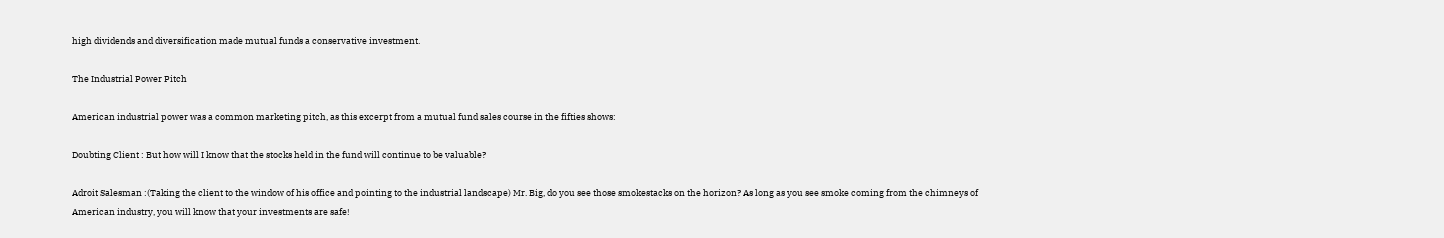high dividends and diversification made mutual funds a conservative investment.

The Industrial Power Pitch

American industrial power was a common marketing pitch, as this excerpt from a mutual fund sales course in the fifties shows:

Doubting Client : But how will I know that the stocks held in the fund will continue to be valuable?

Adroit Salesman :(Taking the client to the window of his office and pointing to the industrial landscape) Mr. Big, do you see those smokestacks on the horizon? As long as you see smoke coming from the chimneys of American industry, you will know that your investments are safe!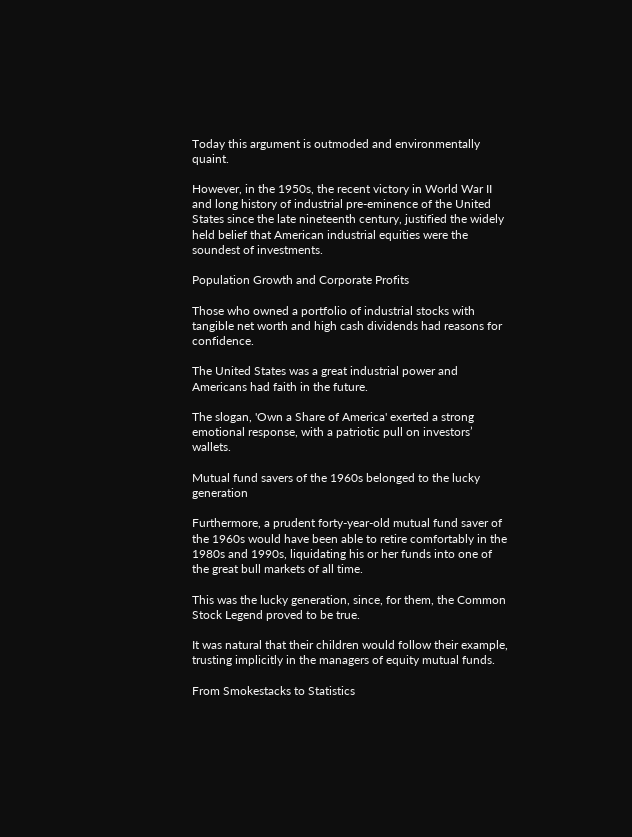Today this argument is outmoded and environmentally quaint.

However, in the 1950s, the recent victory in World War II and long history of industrial pre-eminence of the United States since the late nineteenth century, justified the widely held belief that American industrial equities were the soundest of investments.

Population Growth and Corporate Profits

Those who owned a portfolio of industrial stocks with tangible net worth and high cash dividends had reasons for confidence.

The United States was a great industrial power and Americans had faith in the future.

The slogan, 'Own a Share of America' exerted a strong emotional response, with a patriotic pull on investors’ wallets.

Mutual fund savers of the 1960s belonged to the lucky generation

Furthermore, a prudent forty-year-old mutual fund saver of the 1960s would have been able to retire comfortably in the 1980s and 1990s, liquidating his or her funds into one of the great bull markets of all time.

This was the lucky generation, since, for them, the Common Stock Legend proved to be true.

It was natural that their children would follow their example, trusting implicitly in the managers of equity mutual funds.

From Smokestacks to Statistics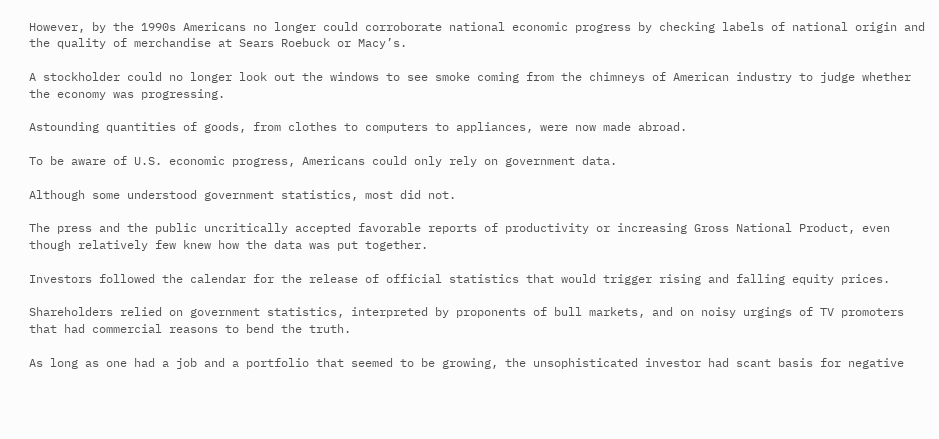However, by the 1990s Americans no longer could corroborate national economic progress by checking labels of national origin and the quality of merchandise at Sears Roebuck or Macy’s.

A stockholder could no longer look out the windows to see smoke coming from the chimneys of American industry to judge whether the economy was progressing.

Astounding quantities of goods, from clothes to computers to appliances, were now made abroad.

To be aware of U.S. economic progress, Americans could only rely on government data.

Although some understood government statistics, most did not.

The press and the public uncritically accepted favorable reports of productivity or increasing Gross National Product, even though relatively few knew how the data was put together.

Investors followed the calendar for the release of official statistics that would trigger rising and falling equity prices.

Shareholders relied on government statistics, interpreted by proponents of bull markets, and on noisy urgings of TV promoters that had commercial reasons to bend the truth.

As long as one had a job and a portfolio that seemed to be growing, the unsophisticated investor had scant basis for negative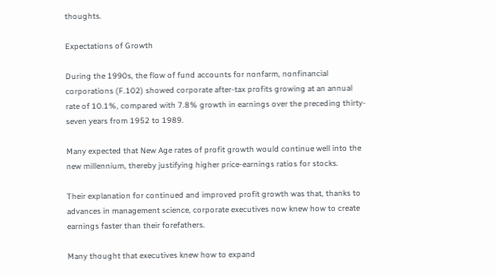thoughts.

Expectations of Growth

During the 1990s, the flow of fund accounts for nonfarm, nonfinancial corporations (F.102) showed corporate after-tax profits growing at an annual rate of 10.1%, compared with 7.8% growth in earnings over the preceding thirty-seven years from 1952 to 1989.

Many expected that New Age rates of profit growth would continue well into the new millennium, thereby justifying higher price-earnings ratios for stocks.

Their explanation for continued and improved profit growth was that, thanks to advances in management science, corporate executives now knew how to create earnings faster than their forefathers.

Many thought that executives knew how to expand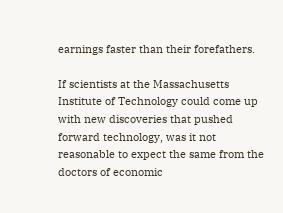earnings faster than their forefathers.

If scientists at the Massachusetts Institute of Technology could come up with new discoveries that pushed forward technology, was it not reasonable to expect the same from the doctors of economic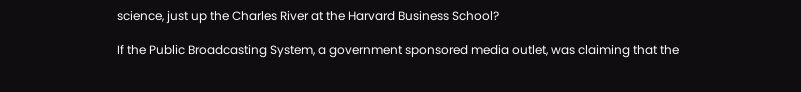science, just up the Charles River at the Harvard Business School?

If the Public Broadcasting System, a government sponsored media outlet, was claiming that the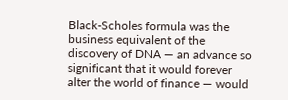Black-Scholes formula was the business equivalent of the discovery of DNA — an advance so significant that it would forever alter the world of finance — would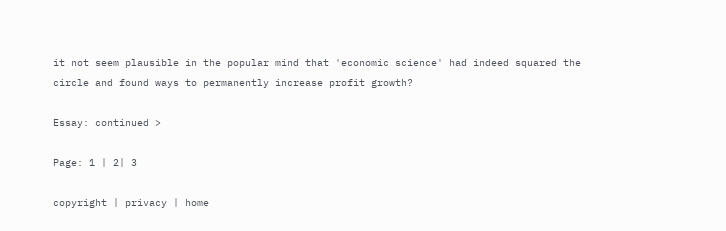it not seem plausible in the popular mind that 'economic science' had indeed squared the circle and found ways to permanently increase profit growth?

Essay: continued >

Page: 1 | 2| 3

copyright | privacy | home